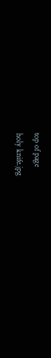top of page
holy knife.jpg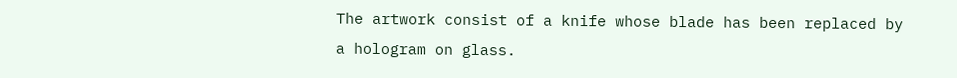The artwork consist of a knife whose blade has been replaced by a hologram on glass.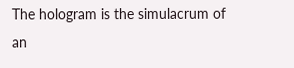The hologram is the simulacrum of an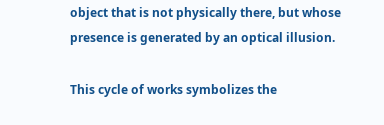object that is not physically there, but whose presence is generated by an optical illusion.

This cycle of works symbolizes the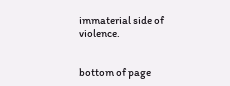immaterial side of violence.


bottom of page